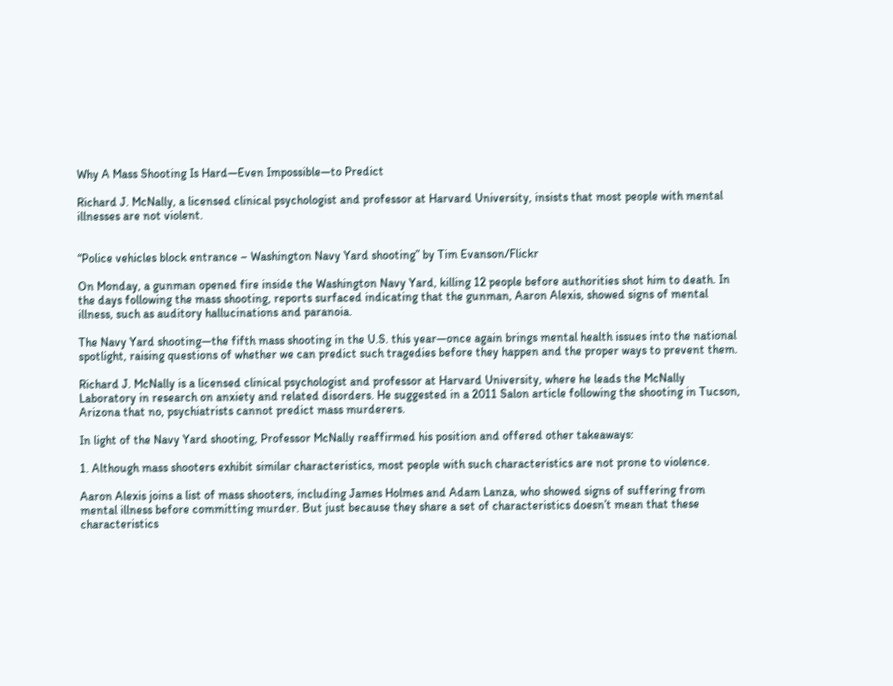Why A Mass Shooting Is Hard—Even Impossible—to Predict

Richard J. McNally, a licensed clinical psychologist and professor at Harvard University, insists that most people with mental illnesses are not violent.


“Police vehicles block entrance – Washington Navy Yard shooting” by Tim Evanson/Flickr

On Monday, a gunman opened fire inside the Washington Navy Yard, killing 12 people before authorities shot him to death. In the days following the mass shooting, reports surfaced indicating that the gunman, Aaron Alexis, showed signs of mental illness, such as auditory hallucinations and paranoia.

The Navy Yard shooting—the fifth mass shooting in the U.S. this year—once again brings mental health issues into the national spotlight, raising questions of whether we can predict such tragedies before they happen and the proper ways to prevent them.

Richard J. McNally is a licensed clinical psychologist and professor at Harvard University, where he leads the McNally Laboratory in research on anxiety and related disorders. He suggested in a 2011 Salon article following the shooting in Tucson, Arizona that no, psychiatrists cannot predict mass murderers.

In light of the Navy Yard shooting, Professor McNally reaffirmed his position and offered other takeaways:

1. Although mass shooters exhibit similar characteristics, most people with such characteristics are not prone to violence.

Aaron Alexis joins a list of mass shooters, including James Holmes and Adam Lanza, who showed signs of suffering from mental illness before committing murder. But just because they share a set of characteristics doesn’t mean that these characteristics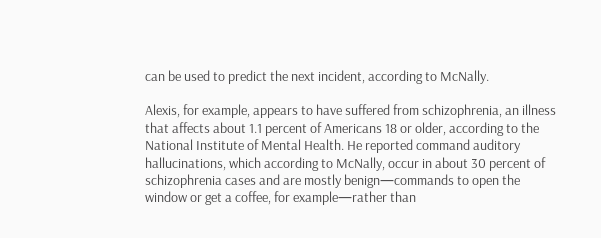can be used to predict the next incident, according to McNally.

Alexis, for example, appears to have suffered from schizophrenia, an illness that affects about 1.1 percent of Americans 18 or older, according to the National Institute of Mental Health. He reported command auditory hallucinations, which according to McNally, occur in about 30 percent of schizophrenia cases and are mostly benign—commands to open the window or get a coffee, for example—rather than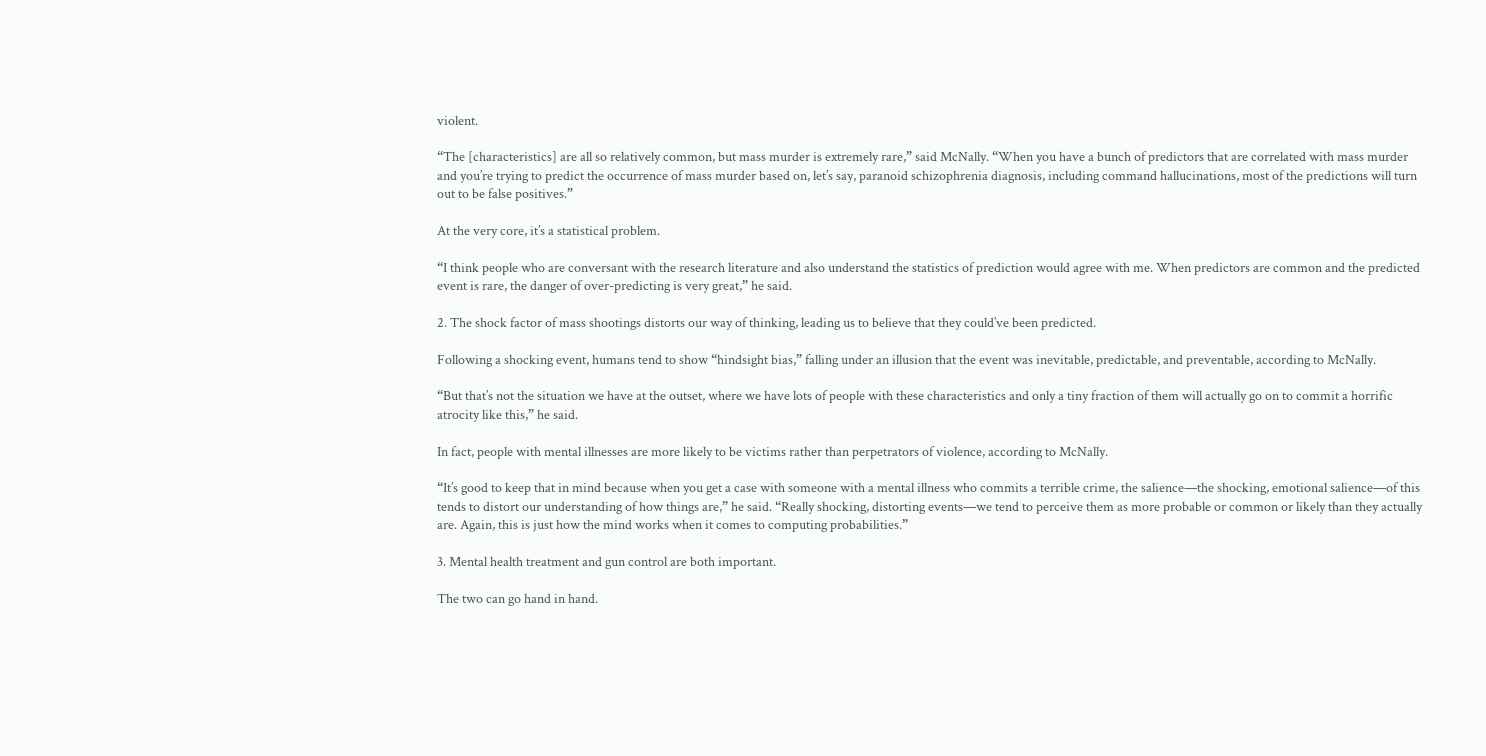violent.

“The [characteristics] are all so relatively common, but mass murder is extremely rare,” said McNally. “When you have a bunch of predictors that are correlated with mass murder and you’re trying to predict the occurrence of mass murder based on, let’s say, paranoid schizophrenia diagnosis, including command hallucinations, most of the predictions will turn out to be false positives.”

At the very core, it’s a statistical problem.

“I think people who are conversant with the research literature and also understand the statistics of prediction would agree with me. When predictors are common and the predicted event is rare, the danger of over-predicting is very great,” he said.

2. The shock factor of mass shootings distorts our way of thinking, leading us to believe that they could’ve been predicted.

Following a shocking event, humans tend to show “hindsight bias,” falling under an illusion that the event was inevitable, predictable, and preventable, according to McNally.

“But that’s not the situation we have at the outset, where we have lots of people with these characteristics and only a tiny fraction of them will actually go on to commit a horrific atrocity like this,” he said.

In fact, people with mental illnesses are more likely to be victims rather than perpetrators of violence, according to McNally.

“It’s good to keep that in mind because when you get a case with someone with a mental illness who commits a terrible crime, the salience—the shocking, emotional salience—of this tends to distort our understanding of how things are,” he said. “Really shocking, distorting events—we tend to perceive them as more probable or common or likely than they actually are. Again, this is just how the mind works when it comes to computing probabilities.”

3. Mental health treatment and gun control are both important.

The two can go hand in hand.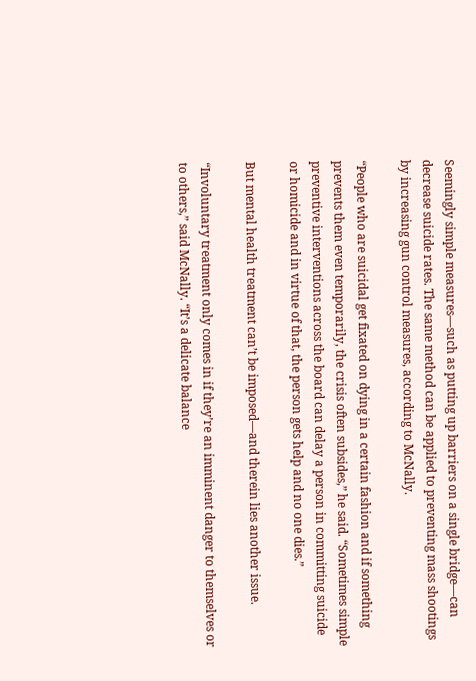Seemingly simple measures—such as putting up barriers on a single bridge—can decrease suicide rates. The same method can be applied to preventing mass shootings by increasing gun control measures, according to McNally.

“People who are suicidal get fixated on dying in a certain fashion and if something prevents them even temporarily, the crisis often subsides,” he said. “Sometimes simple preventive interventions across the board can delay a person in committing suicide or homicide and in virtue of that, the person gets help and no one dies.”

But mental health treatment can’t be imposed—and therein lies another issue.

“Involuntary treatment only comes in if they’re an imminent danger to themselves or to others,” said McNally. “It’s a delicate balance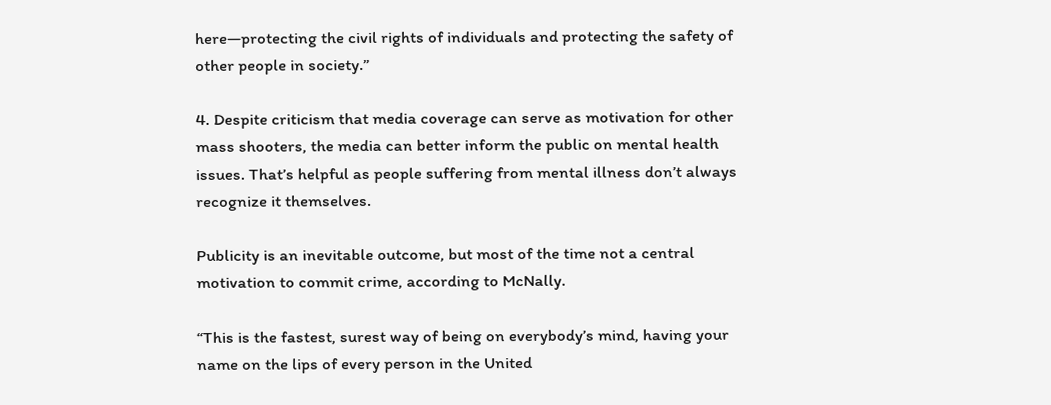here—protecting the civil rights of individuals and protecting the safety of other people in society.”

4. Despite criticism that media coverage can serve as motivation for other mass shooters, the media can better inform the public on mental health issues. That’s helpful as people suffering from mental illness don’t always recognize it themselves.

Publicity is an inevitable outcome, but most of the time not a central motivation to commit crime, according to McNally.

“This is the fastest, surest way of being on everybody’s mind, having your name on the lips of every person in the United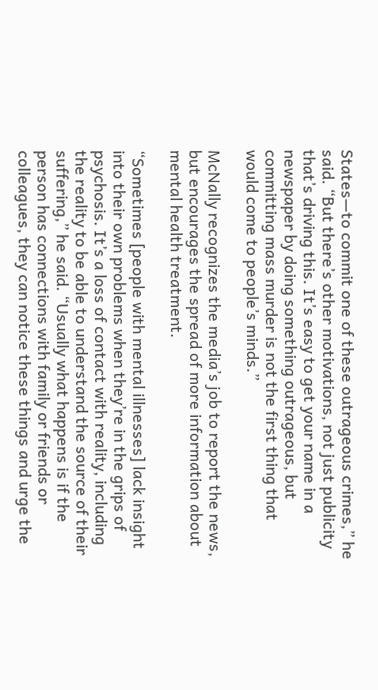States—to commit one of these outrageous crimes,” he said. “But there’s other motivations, not just publicity that’s driving this. It’s easy to get your name in a newspaper by doing something outrageous, but committing mass murder is not the first thing that would come to people’s minds.”

McNally recognizes the media’s job to report the news, but encourages the spread of more information about mental health treatment.

“Sometimes [people with mental illnesses] lack insight into their own problems when they’re in the grips of psychosis. It’s a loss of contact with reality, including the reality to be able to understand the source of their suffering,” he said. “Usually what happens is if the person has connections with family or friends or colleagues, they can notice these things and urge the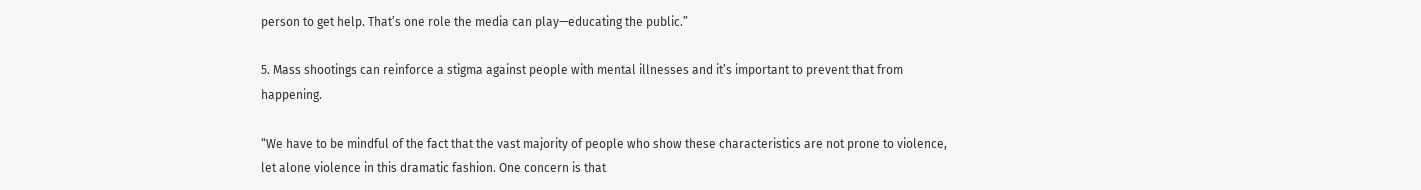person to get help. That’s one role the media can play—educating the public.”

5. Mass shootings can reinforce a stigma against people with mental illnesses and it’s important to prevent that from happening.

“We have to be mindful of the fact that the vast majority of people who show these characteristics are not prone to violence, let alone violence in this dramatic fashion. One concern is that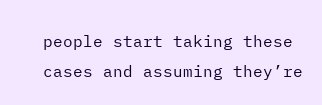people start taking these cases and assuming they’re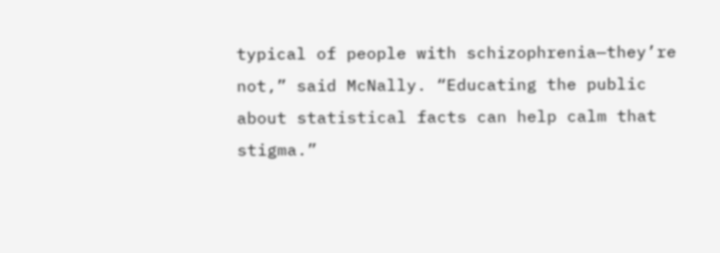typical of people with schizophrenia—they’re not,” said McNally. “Educating the public about statistical facts can help calm that stigma.”